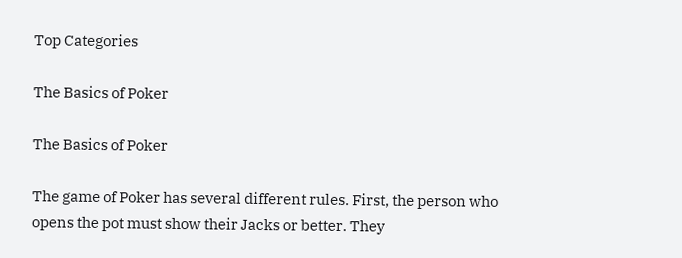Top Categories

The Basics of Poker

The Basics of Poker

The game of Poker has several different rules. First, the person who opens the pot must show their Jacks or better. They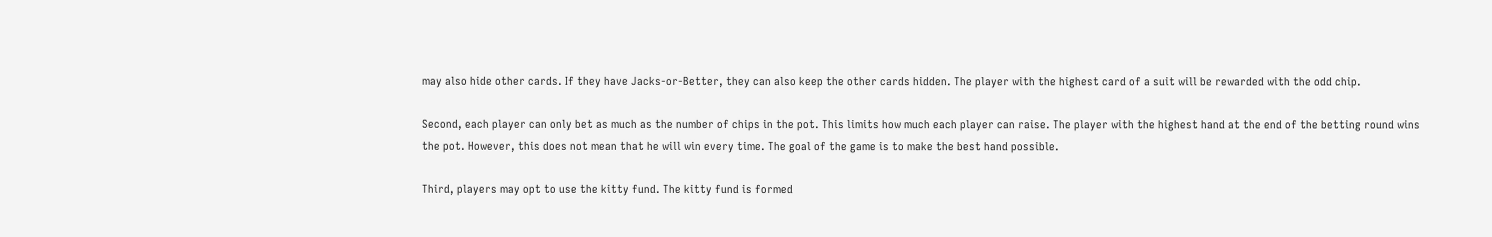may also hide other cards. If they have Jacks-or-Better, they can also keep the other cards hidden. The player with the highest card of a suit will be rewarded with the odd chip.

Second, each player can only bet as much as the number of chips in the pot. This limits how much each player can raise. The player with the highest hand at the end of the betting round wins the pot. However, this does not mean that he will win every time. The goal of the game is to make the best hand possible.

Third, players may opt to use the kitty fund. The kitty fund is formed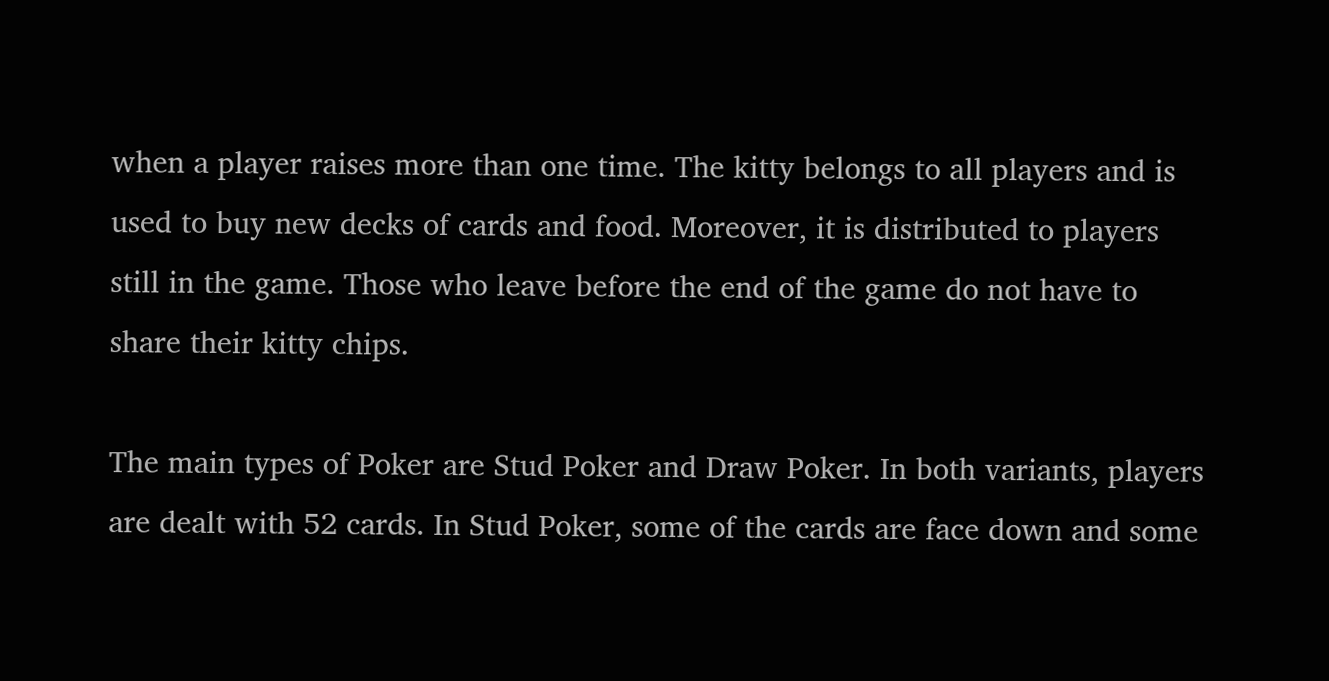when a player raises more than one time. The kitty belongs to all players and is used to buy new decks of cards and food. Moreover, it is distributed to players still in the game. Those who leave before the end of the game do not have to share their kitty chips.

The main types of Poker are Stud Poker and Draw Poker. In both variants, players are dealt with 52 cards. In Stud Poker, some of the cards are face down and some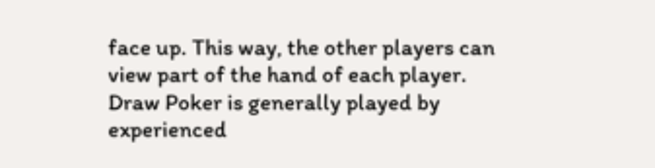face up. This way, the other players can view part of the hand of each player. Draw Poker is generally played by experienced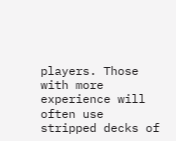players. Those with more experience will often use stripped decks of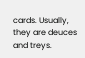cards. Usually, they are deuces and treys.